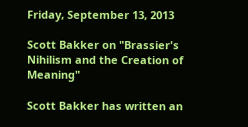Friday, September 13, 2013

Scott Bakker on "Brassier's Nihilism and the Creation of Meaning"

Scott Bakker has written an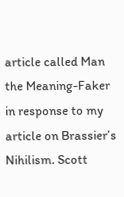article called Man the Meaning-Faker in response to my article on Brassier’s Nihilism. Scott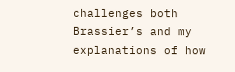challenges both Brassier’s and my explanations of how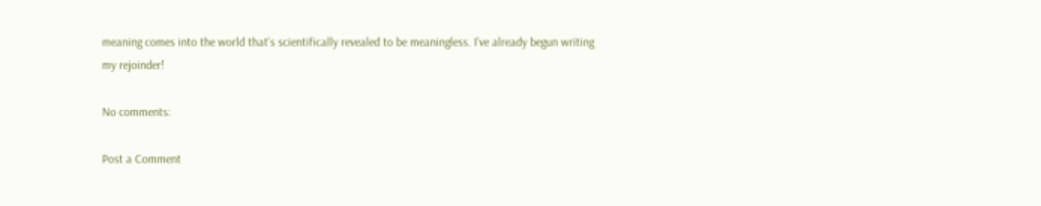meaning comes into the world that’s scientifically revealed to be meaningless. I’ve already begun writing my rejoinder!

No comments:

Post a Comment